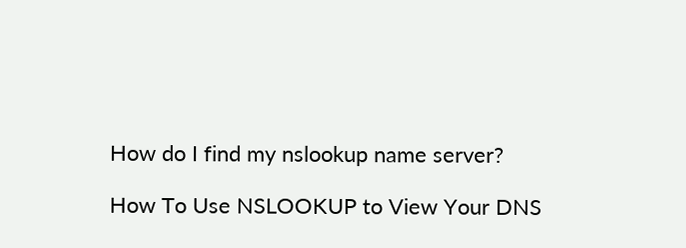How do I find my nslookup name server?

How To Use NSLOOKUP to View Your DNS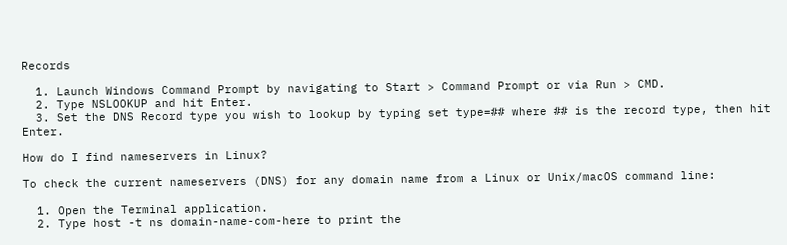Records

  1. Launch Windows Command Prompt by navigating to Start > Command Prompt or via Run > CMD.
  2. Type NSLOOKUP and hit Enter.
  3. Set the DNS Record type you wish to lookup by typing set type=## where ## is the record type, then hit Enter.

How do I find nameservers in Linux?

To check the current nameservers (DNS) for any domain name from a Linux or Unix/macOS command line:

  1. Open the Terminal application.
  2. Type host -t ns domain-name-com-here to print the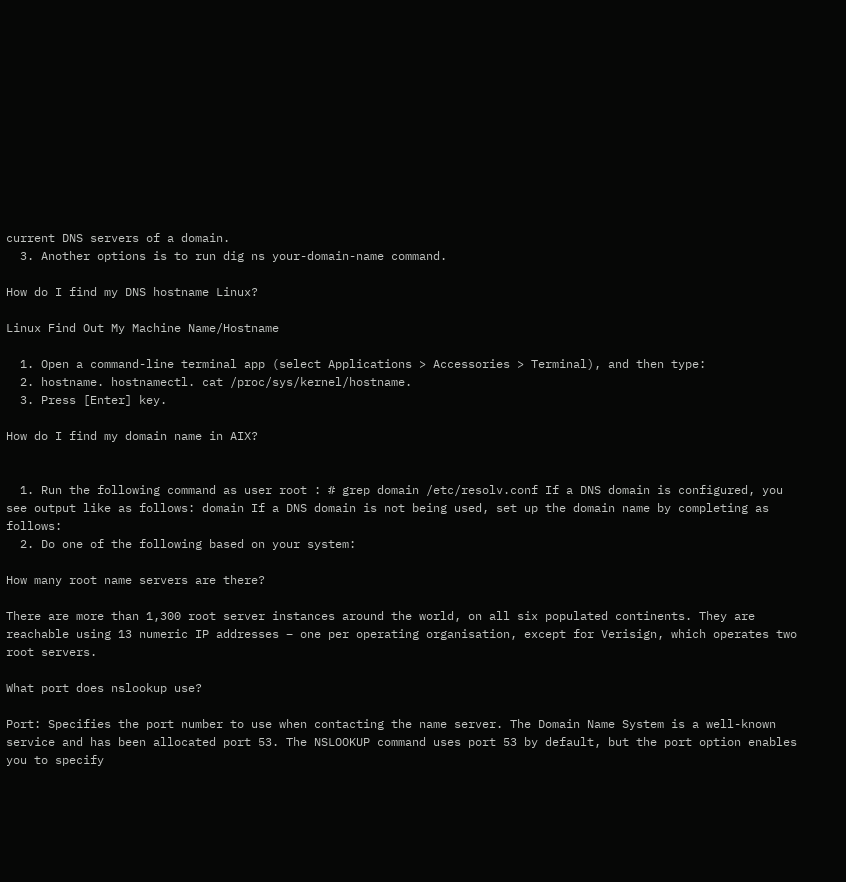current DNS servers of a domain.
  3. Another options is to run dig ns your-domain-name command.

How do I find my DNS hostname Linux?

Linux Find Out My Machine Name/Hostname

  1. Open a command-line terminal app (select Applications > Accessories > Terminal), and then type:
  2. hostname. hostnamectl. cat /proc/sys/kernel/hostname.
  3. Press [Enter] key.

How do I find my domain name in AIX?


  1. Run the following command as user root : # grep domain /etc/resolv.conf If a DNS domain is configured, you see output like as follows: domain If a DNS domain is not being used, set up the domain name by completing as follows:
  2. Do one of the following based on your system:

How many root name servers are there?

There are more than 1,300 root server instances around the world, on all six populated continents. They are reachable using 13 numeric IP addresses – one per operating organisation, except for Verisign, which operates two root servers.

What port does nslookup use?

Port: Specifies the port number to use when contacting the name server. The Domain Name System is a well-known service and has been allocated port 53. The NSLOOKUP command uses port 53 by default, but the port option enables you to specify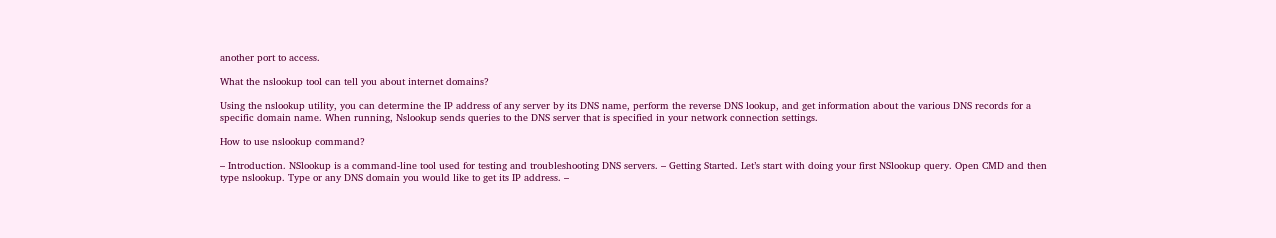another port to access.

What the nslookup tool can tell you about internet domains?

Using the nslookup utility, you can determine the IP address of any server by its DNS name, perform the reverse DNS lookup, and get information about the various DNS records for a specific domain name. When running, Nslookup sends queries to the DNS server that is specified in your network connection settings.

How to use nslookup command?

– Introduction. NSlookup is a command-line tool used for testing and troubleshooting DNS servers. – Getting Started. Let’s start with doing your first NSlookup query. Open CMD and then type nslookup. Type or any DNS domain you would like to get its IP address. –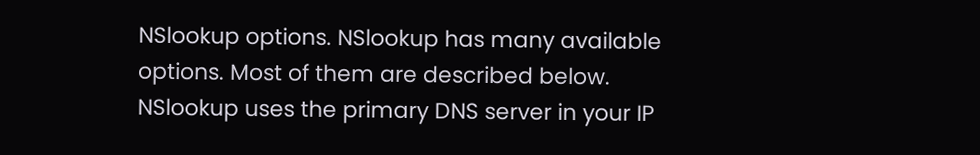NSlookup options. NSlookup has many available options. Most of them are described below. NSlookup uses the primary DNS server in your IP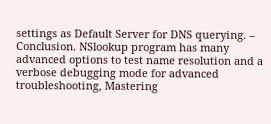settings as Default Server for DNS querying. – Conclusion. NSlookup program has many advanced options to test name resolution and a verbose debugging mode for advanced troubleshooting, Mastering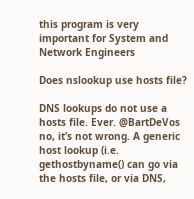this program is very important for System and Network Engineers

Does nslookup use hosts file?

DNS lookups do not use a hosts file. Ever. @BartDeVos no, it’s not wrong. A generic host lookup (i.e. gethostbyname() can go via the hosts file, or via DNS,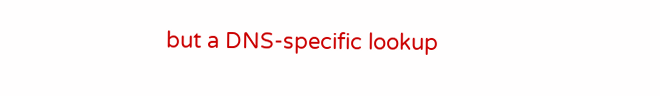but a DNS-specific lookup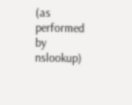(as performed by nslookup)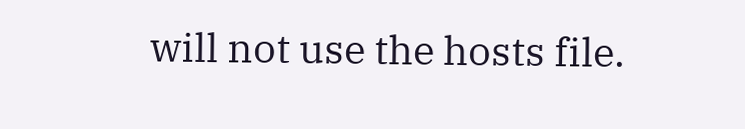will not use the hosts file.